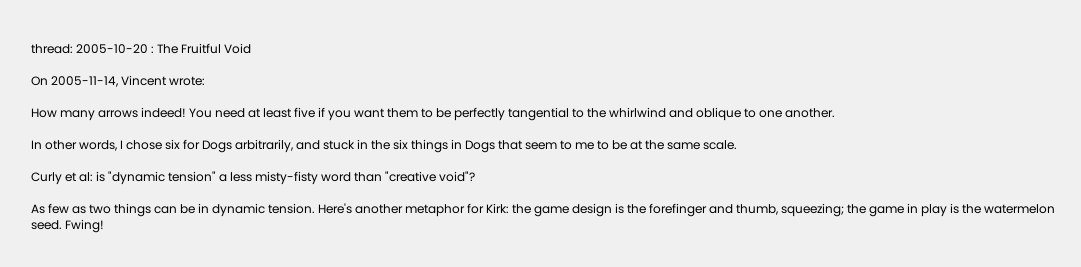thread: 2005-10-20 : The Fruitful Void

On 2005-11-14, Vincent wrote:

How many arrows indeed! You need at least five if you want them to be perfectly tangential to the whirlwind and oblique to one another.

In other words, I chose six for Dogs arbitrarily, and stuck in the six things in Dogs that seem to me to be at the same scale.

Curly et al: is "dynamic tension" a less misty-fisty word than "creative void"?

As few as two things can be in dynamic tension. Here's another metaphor for Kirk: the game design is the forefinger and thumb, squeezing; the game in play is the watermelon seed. Fwing!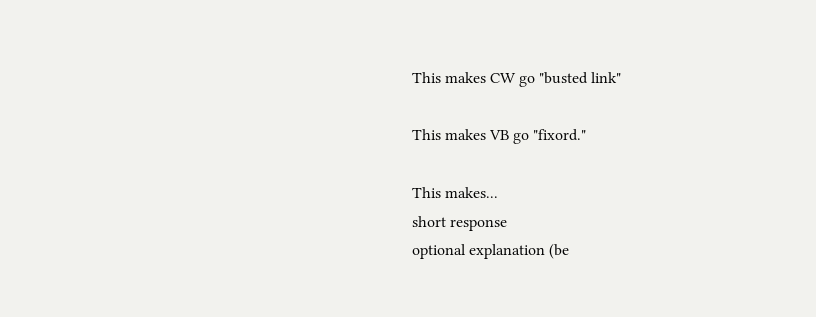This makes CW go "busted link"

This makes VB go "fixord."

This makes...
short response
optional explanation (be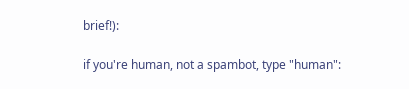brief!):

if you're human, not a spambot, type "human":